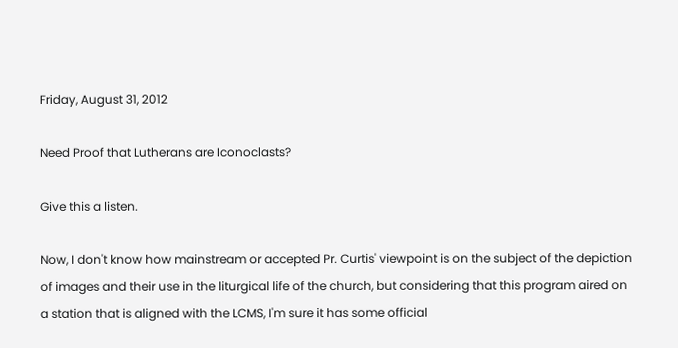Friday, August 31, 2012

Need Proof that Lutherans are Iconoclasts?

Give this a listen.

Now, I don't know how mainstream or accepted Pr. Curtis' viewpoint is on the subject of the depiction of images and their use in the liturgical life of the church, but considering that this program aired on a station that is aligned with the LCMS, I'm sure it has some official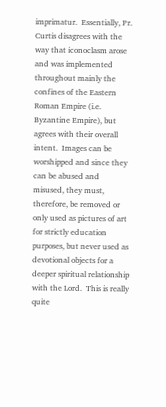imprimatur.  Essentially, Pr. Curtis disagrees with the way that iconoclasm arose and was implemented throughout mainly the confines of the Eastern Roman Empire (i.e. Byzantine Empire), but agrees with their overall intent.  Images can be worshipped and since they can be abused and misused, they must, therefore, be removed or only used as pictures of art for strictly education purposes, but never used as devotional objects for a deeper spiritual relationship with the Lord.  This is really quite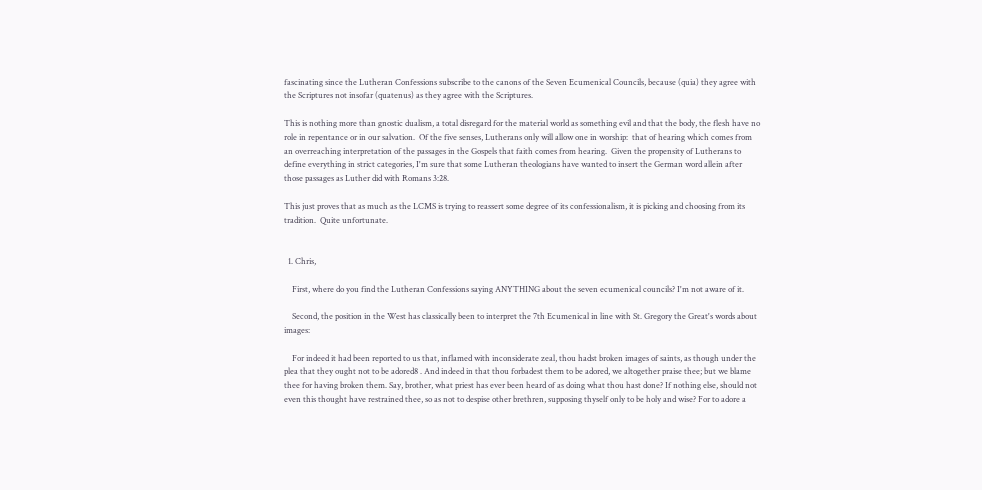fascinating since the Lutheran Confessions subscribe to the canons of the Seven Ecumenical Councils, because (quia) they agree with the Scriptures not insofar (quatenus) as they agree with the Scriptures.

This is nothing more than gnostic dualism, a total disregard for the material world as something evil and that the body, the flesh have no role in repentance or in our salvation.  Of the five senses, Lutherans only will allow one in worship:  that of hearing which comes from an overreaching interpretation of the passages in the Gospels that faith comes from hearing.  Given the propensity of Lutherans to define everything in strict categories, I'm sure that some Lutheran theologians have wanted to insert the German word allein after those passages as Luther did with Romans 3:28.

This just proves that as much as the LCMS is trying to reassert some degree of its confessionalism, it is picking and choosing from its tradition.  Quite unfortunate.


  1. Chris,

    First, where do you find the Lutheran Confessions saying ANYTHING about the seven ecumenical councils? I'm not aware of it.

    Second, the position in the West has classically been to interpret the 7th Ecumenical in line with St. Gregory the Great's words about images:

    For indeed it had been reported to us that, inflamed with inconsiderate zeal, thou hadst broken images of saints, as though under the plea that they ought not to be adored8 . And indeed in that thou forbadest them to be adored, we altogether praise thee; but we blame thee for having broken them. Say, brother, what priest has ever been heard of as doing what thou hast done? If nothing else, should not even this thought have restrained thee, so as not to despise other brethren, supposing thyself only to be holy and wise? For to adore a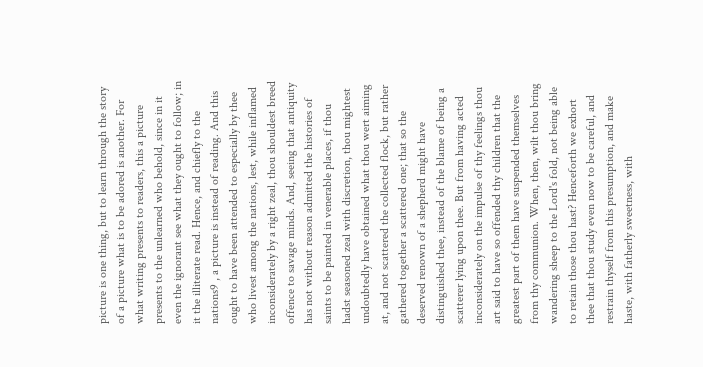picture is one thing, but to learn through the story of a picture what is to be adored is another. For what writing presents to readers, this a picture presents to the unlearned who behold, since in it even the ignorant see what they ought to follow; in it the illiterate read. Hence, and chiefly to the nations9 , a picture is instead of reading. And this ought to have been attended to especially by thee who livest among the nations, lest, while inflamed inconsiderately by a right zeal, thou shouldest breed offence to savage minds. And, seeing that antiquity has not without reason admitted the histories of saints to be painted in venerable places, if thou hadst seasoned zeal with discretion, thou mightest undoubtedly have obtained what thou wert aiming at, and not scattered the collected flock, but rather gathered together a scattered one; that so the deserved renown of a shepherd might have distinguished thee, instead of the blame of being a scatterer lying upon thee. But from having acted inconsiderately on the impulse of thy feelings thou art said to have so offended thy children that the greatest part of them have suspended themselves from thy communion. When, then, wilt thou bring wandering sheep to the Lord's fold, not being able to retain those thou hast? Henceforth we exhort thee that thou study even now to be careful, and restrain thyself from this presumption, and make haste, with fatherly sweetness, with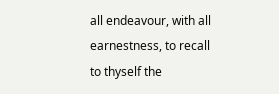all endeavour, with all earnestness, to recall to thyself the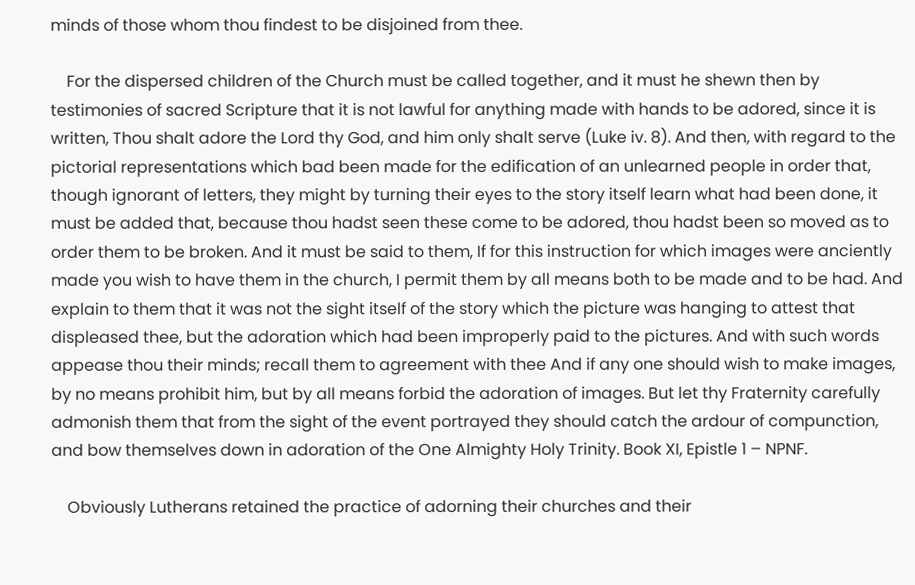minds of those whom thou findest to be disjoined from thee.

    For the dispersed children of the Church must be called together, and it must he shewn then by testimonies of sacred Scripture that it is not lawful for anything made with hands to be adored, since it is written, Thou shalt adore the Lord thy God, and him only shalt serve (Luke iv. 8). And then, with regard to the pictorial representations which bad been made for the edification of an unlearned people in order that, though ignorant of letters, they might by turning their eyes to the story itself learn what had been done, it must be added that, because thou hadst seen these come to be adored, thou hadst been so moved as to order them to be broken. And it must be said to them, If for this instruction for which images were anciently made you wish to have them in the church, I permit them by all means both to be made and to be had. And explain to them that it was not the sight itself of the story which the picture was hanging to attest that displeased thee, but the adoration which had been improperly paid to the pictures. And with such words appease thou their minds; recall them to agreement with thee And if any one should wish to make images, by no means prohibit him, but by all means forbid the adoration of images. But let thy Fraternity carefully admonish them that from the sight of the event portrayed they should catch the ardour of compunction, and bow themselves down in adoration of the One Almighty Holy Trinity. Book XI, Epistle 1 – NPNF.

    Obviously Lutherans retained the practice of adorning their churches and their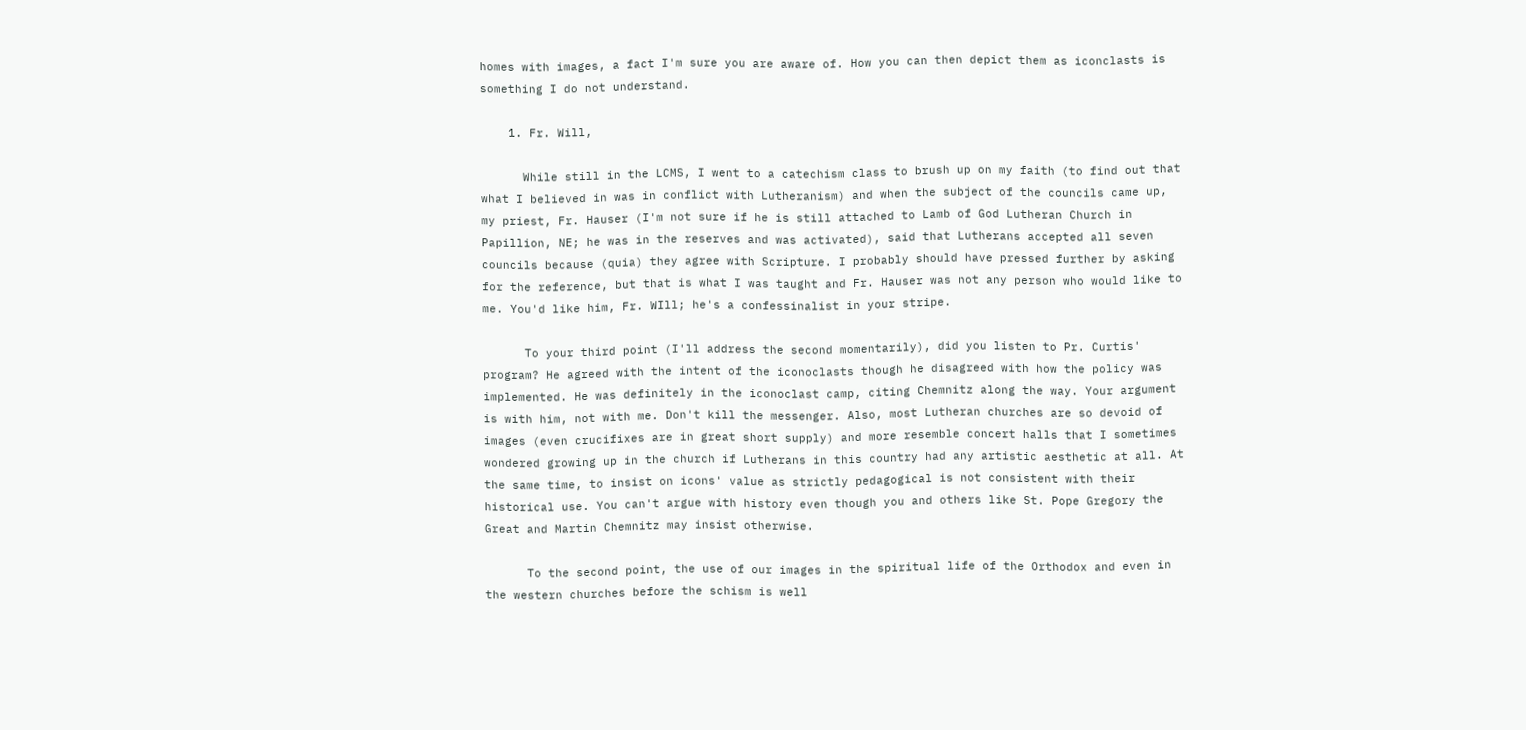homes with images, a fact I'm sure you are aware of. How you can then depict them as iconclasts is something I do not understand.

    1. Fr. Will,

      While still in the LCMS, I went to a catechism class to brush up on my faith (to find out that what I believed in was in conflict with Lutheranism) and when the subject of the councils came up, my priest, Fr. Hauser (I'm not sure if he is still attached to Lamb of God Lutheran Church in Papillion, NE; he was in the reserves and was activated), said that Lutherans accepted all seven councils because (quia) they agree with Scripture. I probably should have pressed further by asking for the reference, but that is what I was taught and Fr. Hauser was not any person who would like to me. You'd like him, Fr. WIll; he's a confessinalist in your stripe.

      To your third point (I'll address the second momentarily), did you listen to Pr. Curtis' program? He agreed with the intent of the iconoclasts though he disagreed with how the policy was implemented. He was definitely in the iconoclast camp, citing Chemnitz along the way. Your argument is with him, not with me. Don't kill the messenger. Also, most Lutheran churches are so devoid of images (even crucifixes are in great short supply) and more resemble concert halls that I sometimes wondered growing up in the church if Lutherans in this country had any artistic aesthetic at all. At the same time, to insist on icons' value as strictly pedagogical is not consistent with their historical use. You can't argue with history even though you and others like St. Pope Gregory the Great and Martin Chemnitz may insist otherwise.

      To the second point, the use of our images in the spiritual life of the Orthodox and even in the western churches before the schism is well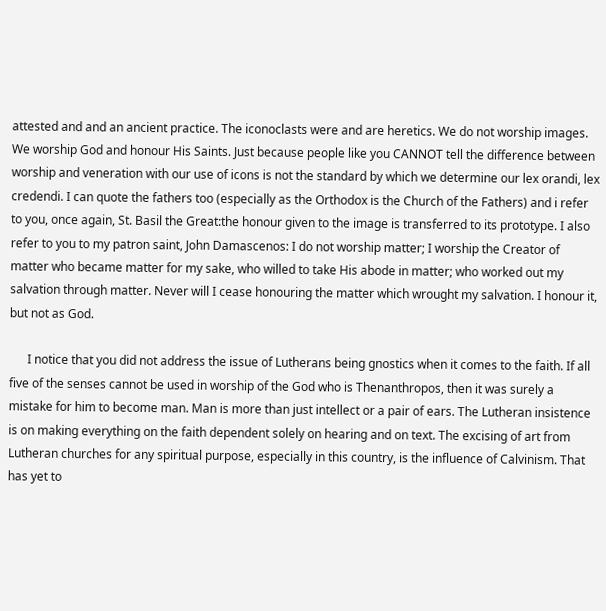attested and and an ancient practice. The iconoclasts were and are heretics. We do not worship images. We worship God and honour His Saints. Just because people like you CANNOT tell the difference between worship and veneration with our use of icons is not the standard by which we determine our lex orandi, lex credendi. I can quote the fathers too (especially as the Orthodox is the Church of the Fathers) and i refer to you, once again, St. Basil the Great:the honour given to the image is transferred to its prototype. I also refer to you to my patron saint, John Damascenos: I do not worship matter; I worship the Creator of matter who became matter for my sake, who willed to take His abode in matter; who worked out my salvation through matter. Never will I cease honouring the matter which wrought my salvation. I honour it, but not as God.

      I notice that you did not address the issue of Lutherans being gnostics when it comes to the faith. If all five of the senses cannot be used in worship of the God who is Thenanthropos, then it was surely a mistake for him to become man. Man is more than just intellect or a pair of ears. The Lutheran insistence is on making everything on the faith dependent solely on hearing and on text. The excising of art from Lutheran churches for any spiritual purpose, especially in this country, is the influence of Calvinism. That has yet to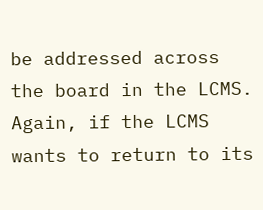be addressed across the board in the LCMS. Again, if the LCMS wants to return to its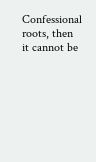Confessional roots, then it cannot be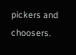pickers and choosers.